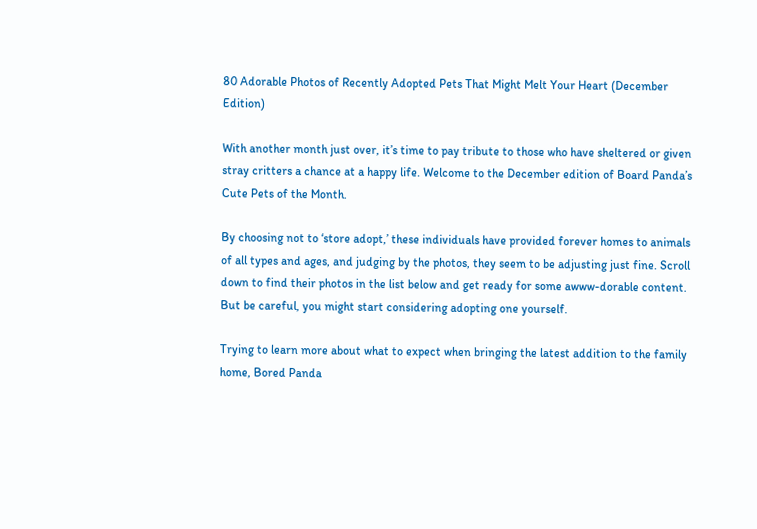80 Adorable Photos of Recently Adopted Pets That Might Melt Your Heart (December Edition)

With another month just over, it’s time to pay tribute to those who have sheltered or given stray critters a chance at a happy life. Welcome to the December edition of Board Panda’s Cute Pets of the Month.

By choosing not to ‘store adopt,’ these individuals have provided forever homes to animals of all types and ages, and judging by the photos, they seem to be adjusting just fine. Scroll down to find their photos in the list below and get ready for some awww-dorable content. But be careful, you might start considering adopting one yourself.

Trying to learn more about what to expect when bringing the latest addition to the family home, Bored Panda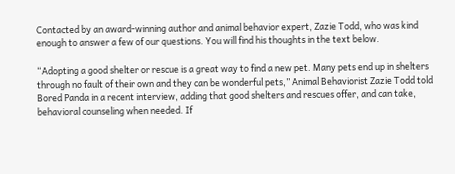Contacted by an award-winning author and animal behavior expert, Zazie Todd, who was kind enough to answer a few of our questions. You will find his thoughts in the text below.

“Adopting a good shelter or rescue is a great way to find a new pet. Many pets end up in shelters through no fault of their own and they can be wonderful pets,” Animal Behaviorist Zazie Todd told Bored Panda in a recent interview, adding that good shelters and rescues offer, and can take, behavioral counseling when needed. If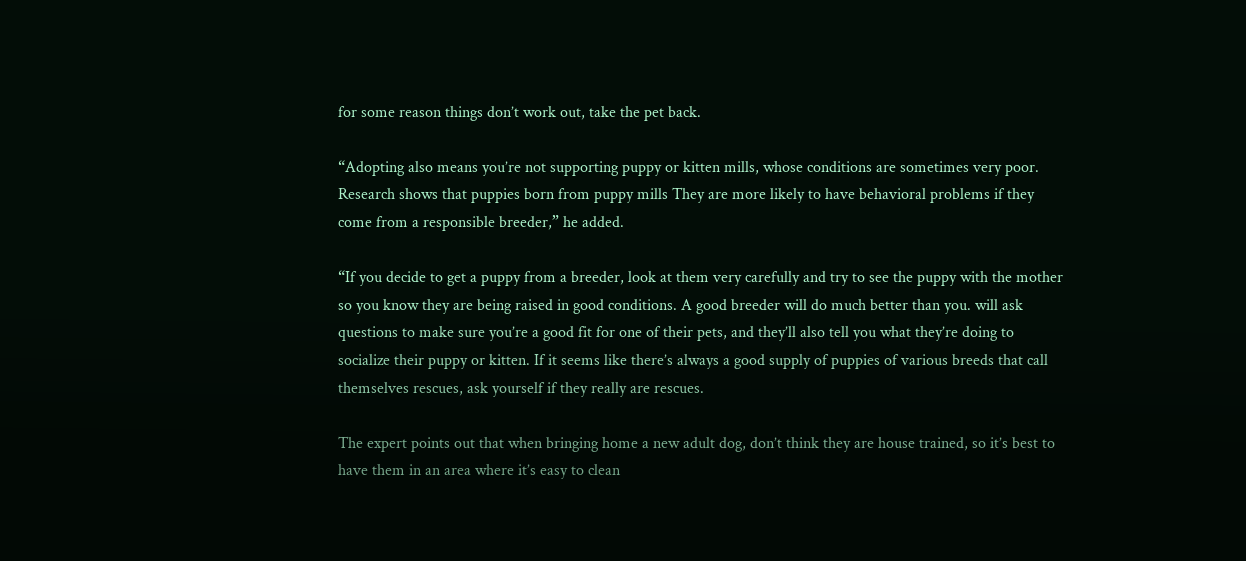for some reason things don’t work out, take the pet back.

“Adopting also means you’re not supporting puppy or kitten mills, whose conditions are sometimes very poor. Research shows that puppies born from puppy mills They are more likely to have behavioral problems if they come from a responsible breeder,” he added.

“If you decide to get a puppy from a breeder, look at them very carefully and try to see the puppy with the mother so you know they are being raised in good conditions. A good breeder will do much better than you. will ask questions to make sure you’re a good fit for one of their pets, and they’ll also tell you what they’re doing to socialize their puppy or kitten. If it seems like there’s always a good supply of puppies of various breeds that call themselves rescues, ask yourself if they really are rescues.

The expert points out that when bringing home a new adult dog, don’t think they are house trained, so it’s best to have them in an area where it’s easy to clean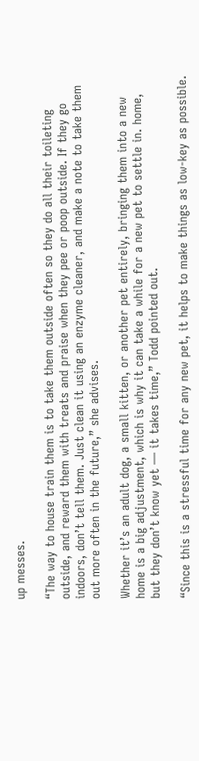up messes.

“The way to house train them is to take them outside often so they do all their toileting outside, and reward them with treats and praise when they pee or poop outside. If they go indoors, don’t tell them. Just clean it using an enzyme cleaner, and make a note to take them out more often in the future,” she advises.

Whether it’s an adult dog, a small kitten, or another pet entirely, bringing them into a new home is a big adjustment, which is why it can take a while for a new pet to settle in. home, but they don’t know yet — it takes time,” Todd pointed out.

“Since this is a stressful time for any new pet, it helps to make things as low-key as possible.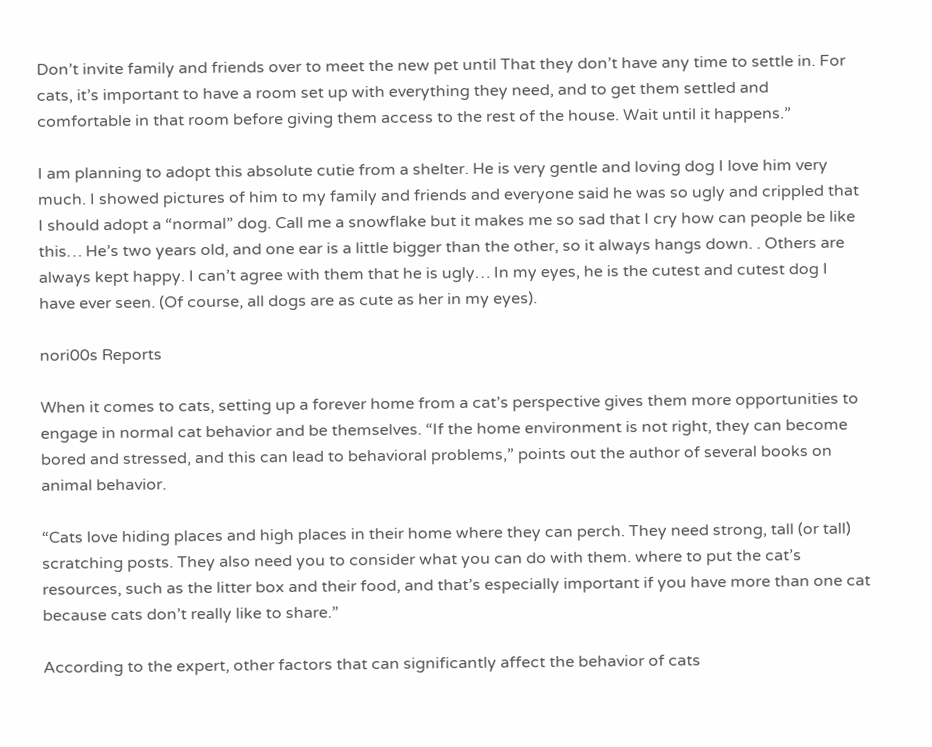Don’t invite family and friends over to meet the new pet until That they don’t have any time to settle in. For cats, it’s important to have a room set up with everything they need, and to get them settled and comfortable in that room before giving them access to the rest of the house. Wait until it happens.”

I am planning to adopt this absolute cutie from a shelter. He is very gentle and loving dog I love him very much. I showed pictures of him to my family and friends and everyone said he was so ugly and crippled that I should adopt a “normal” dog. Call me a snowflake but it makes me so sad that I cry how can people be like this… He’s two years old, and one ear is a little bigger than the other, so it always hangs down. . Others are always kept happy. I can’t agree with them that he is ugly… In my eyes, he is the cutest and cutest dog I have ever seen. (Of course, all dogs are as cute as her in my eyes).

nori00s Reports

When it comes to cats, setting up a forever home from a cat’s perspective gives them more opportunities to engage in normal cat behavior and be themselves. “If the home environment is not right, they can become bored and stressed, and this can lead to behavioral problems,” points out the author of several books on animal behavior.

“Cats love hiding places and high places in their home where they can perch. They need strong, tall (or tall) scratching posts. They also need you to consider what you can do with them. where to put the cat’s resources, such as the litter box and their food, and that’s especially important if you have more than one cat because cats don’t really like to share.”

According to the expert, other factors that can significantly affect the behavior of cats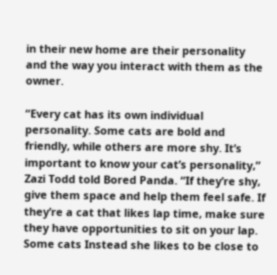in their new home are their personality and the way you interact with them as the owner.

“Every cat has its own individual personality. Some cats are bold and friendly, while others are more shy. It’s important to know your cat’s personality,” Zazi Todd told Bored Panda. “If they’re shy, give them space and help them feel safe. If they’re a cat that likes lap time, make sure they have opportunities to sit on your lap. Some cats Instead she likes to be close to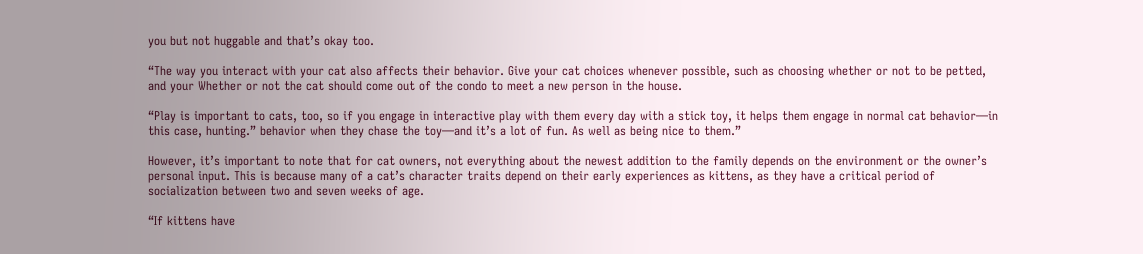you but not huggable and that’s okay too.

“The way you interact with your cat also affects their behavior. Give your cat choices whenever possible, such as choosing whether or not to be petted, and your Whether or not the cat should come out of the condo to meet a new person in the house.

“Play is important to cats, too, so if you engage in interactive play with them every day with a stick toy, it helps them engage in normal cat behavior—in this case, hunting.” behavior when they chase the toy—and it’s a lot of fun. As well as being nice to them.”

However, it’s important to note that for cat owners, not everything about the newest addition to the family depends on the environment or the owner’s personal input. This is because many of a cat’s character traits depend on their early experiences as kittens, as they have a critical period of socialization between two and seven weeks of age.

“If kittens have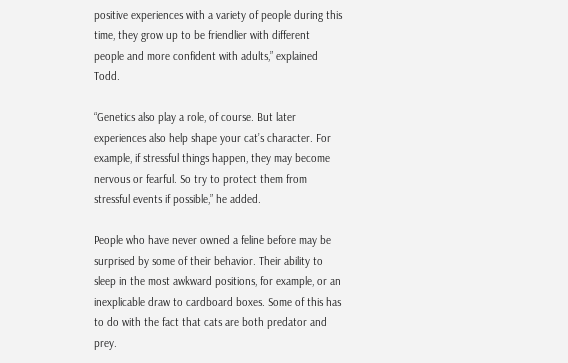positive experiences with a variety of people during this time, they grow up to be friendlier with different people and more confident with adults,” explained Todd.

“Genetics also play a role, of course. But later experiences also help shape your cat’s character. For example, if stressful things happen, they may become nervous or fearful. So try to protect them from stressful events if possible,” he added.

People who have never owned a feline before may be surprised by some of their behavior. Their ability to sleep in the most awkward positions, for example, or an inexplicable draw to cardboard boxes. Some of this has to do with the fact that cats are both predator and prey.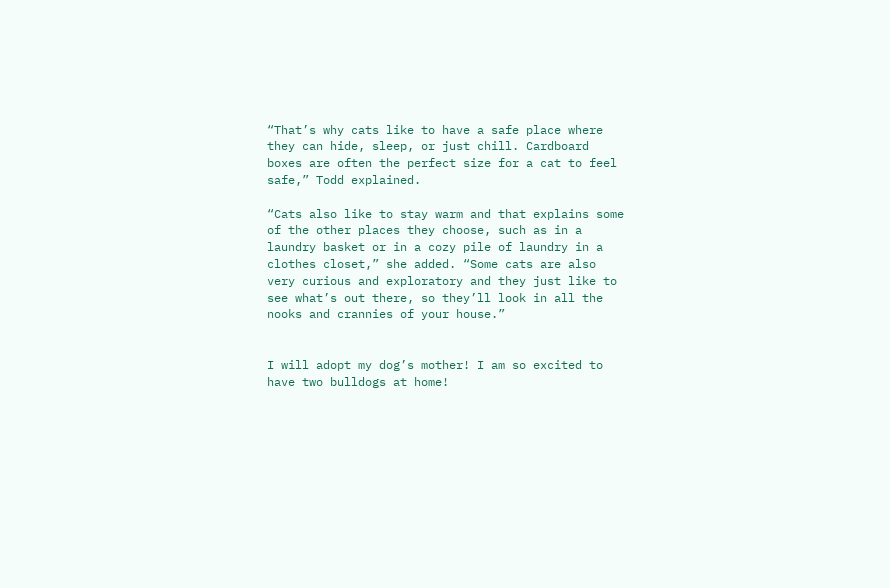“That’s why cats like to have a safe place where they can hide, sleep, or just chill. Cardboard boxes are often the perfect size for a cat to feel safe,” Todd explained.

“Cats also like to stay warm and that explains some of the other places they choose, such as in a laundry basket or in a cozy pile of laundry in a clothes closet,” she added. “Some cats are also very curious and exploratory and they just like to see what’s out there, so they’ll look in all the nooks and crannies of your house.”


I will adopt my dog’s mother! I am so excited to have two bulldogs at home!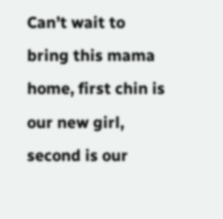Can’t wait to bring this mama home, first chin is our new girl, second is our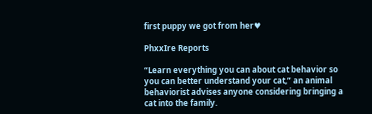first puppy we got from her♥

PhxxIre Reports

“Learn everything you can about cat behavior so you can better understand your cat,” an animal behaviorist advises anyone considering bringing a cat into the family.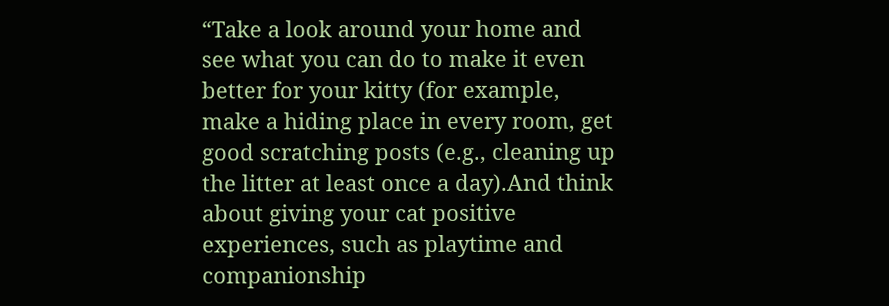“Take a look around your home and see what you can do to make it even better for your kitty (for example, make a hiding place in every room, get good scratching posts (e.g., cleaning up the litter at least once a day).And think about giving your cat positive experiences, such as playtime and companionship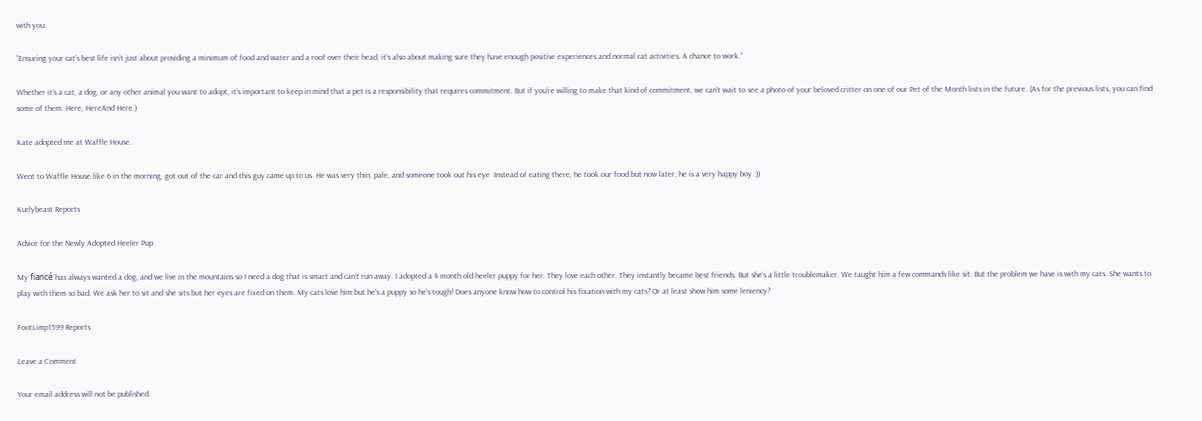with you.

“Ensuring your cat’s best life isn’t just about providing a minimum of food and water and a roof over their head, it’s also about making sure they have enough positive experiences and normal cat activities. A chance to work.”

Whether it’s a cat, a dog, or any other animal you want to adopt, it’s important to keep in mind that a pet is a responsibility that requires commitment. But if you’re willing to make that kind of commitment, we can’t wait to see a photo of your beloved critter on one of our Pet of the Month lists in the future. (As for the previous lists, you can find some of them. Here, HereAnd Here.)

Kate adopted me at Waffle House.

Went to Waffle House like 6 in the morning, got out of the car and this guy came up to us. He was very thin, pale, and someone took out his eye  Instead of eating there, he took our food but now later, he is a very happy boy :))

Kurlybeast Reports

Advice for the Newly Adopted Heeler Pup

My fiancé has always wanted a dog, and we live in the mountains so I need a dog that is smart and can’t run away. I adopted a 4 month old heeler puppy for her. They love each other. They instantly became best friends. But she’s a little troublemaker. We taught him a few commands like sit. But the problem we have is with my cats. She wants to play with them so bad. We ask her to sit and she sits but her eyes are fixed on them. My cats love him but he’s a puppy so he’s tough! Does anyone know how to control his fixation with my cats? Or at least show him some leniency?

FootLimp1599 Reports

Leave a Comment

Your email address will not be published.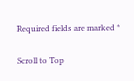Required fields are marked *

Scroll to Top